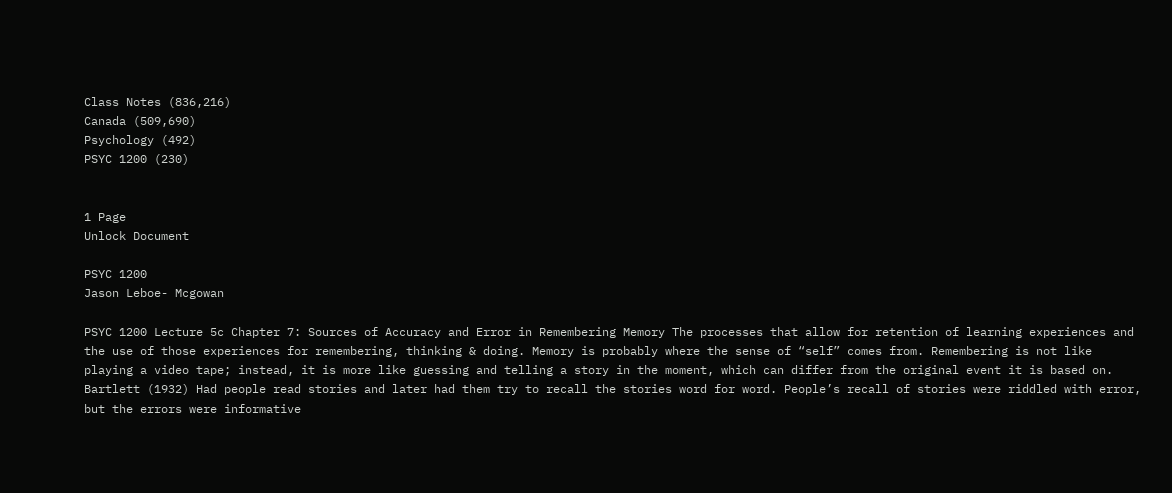Class Notes (836,216)
Canada (509,690)
Psychology (492)
PSYC 1200 (230)


1 Page
Unlock Document

PSYC 1200
Jason Leboe- Mcgowan

PSYC 1200 Lecture 5c Chapter 7: Sources of Accuracy and Error in Remembering Memory The processes that allow for retention of learning experiences and the use of those experiences for remembering, thinking & doing. Memory is probably where the sense of “self” comes from. Remembering is not like playing a video tape; instead, it is more like guessing and telling a story in the moment, which can differ from the original event it is based on. Bartlett (1932) Had people read stories and later had them try to recall the stories word for word. People’s recall of stories were riddled with error, but the errors were informative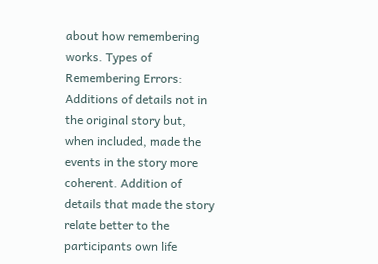about how remembering works. Types of Remembering Errors: Additions of details not in the original story but, when included, made the events in the story more coherent. Addition of details that made the story relate better to the participants own life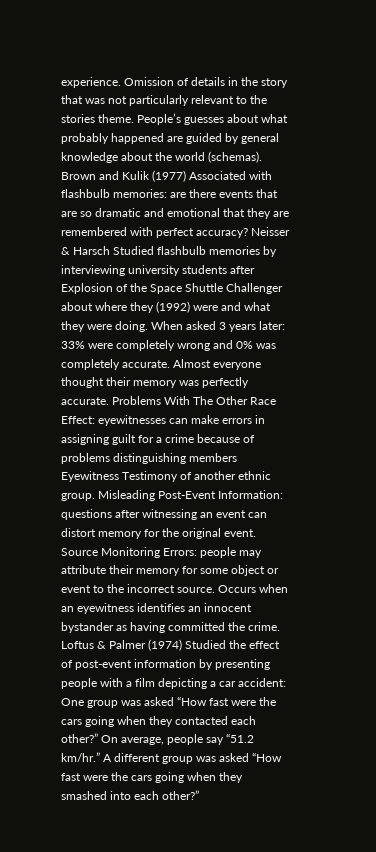experience. Omission of details in the story that was not particularly relevant to the stories theme. People’s guesses about what probably happened are guided by general knowledge about the world (schemas). Brown and Kulik (1977) Associated with flashbulb memories: are there events that are so dramatic and emotional that they are remembered with perfect accuracy? Neisser & Harsch Studied flashbulb memories by interviewing university students after Explosion of the Space Shuttle Challenger about where they (1992) were and what they were doing. When asked 3 years later: 33% were completely wrong and 0% was completely accurate. Almost everyone thought their memory was perfectly accurate. Problems With The Other Race Effect: eyewitnesses can make errors in assigning guilt for a crime because of problems distinguishing members Eyewitness Testimony of another ethnic group. Misleading Post-Event Information: questions after witnessing an event can distort memory for the original event. Source Monitoring Errors: people may attribute their memory for some object or event to the incorrect source. Occurs when an eyewitness identifies an innocent bystander as having committed the crime. Loftus & Palmer (1974) Studied the effect of post-event information by presenting people with a film depicting a car accident: One group was asked “How fast were the cars going when they contacted each other?” On average, people say “51.2 km/hr.” A different group was asked “How fast were the cars going when they smashed into each other?”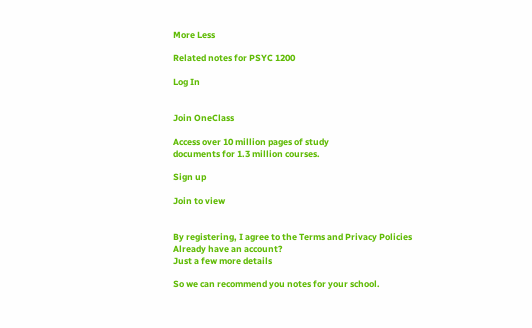More Less

Related notes for PSYC 1200

Log In


Join OneClass

Access over 10 million pages of study
documents for 1.3 million courses.

Sign up

Join to view


By registering, I agree to the Terms and Privacy Policies
Already have an account?
Just a few more details

So we can recommend you notes for your school.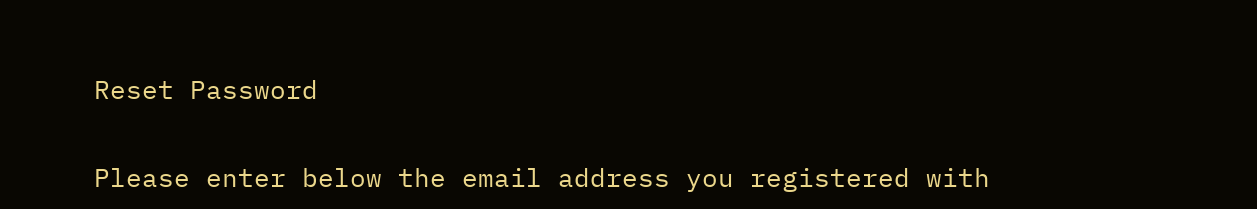Reset Password

Please enter below the email address you registered with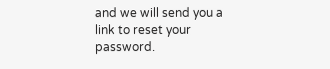and we will send you a link to reset your password.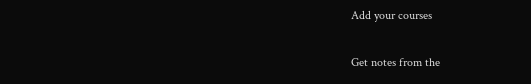Add your courses

Get notes from the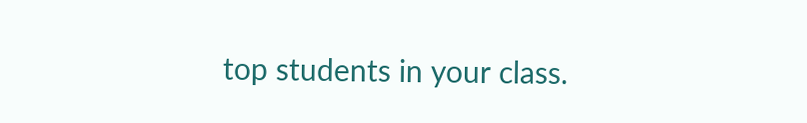top students in your class.